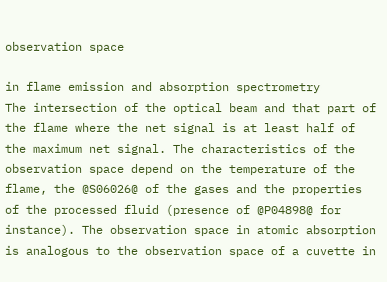observation space

in flame emission and absorption spectrometry
The intersection of the optical beam and that part of the flame where the net signal is at least half of the maximum net signal. The characteristics of the observation space depend on the temperature of the flame, the @S06026@ of the gases and the properties of the processed fluid (presence of @P04898@ for instance). The observation space in atomic absorption is analogous to the observation space of a cuvette in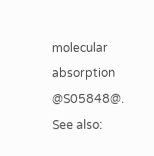molecular absorption @S05848@.
See also: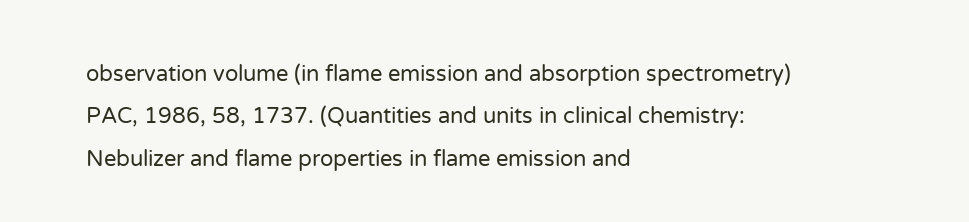observation volume (in flame emission and absorption spectrometry)
PAC, 1986, 58, 1737. (Quantities and units in clinical chemistry: Nebulizer and flame properties in flame emission and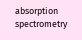absorption spectrometry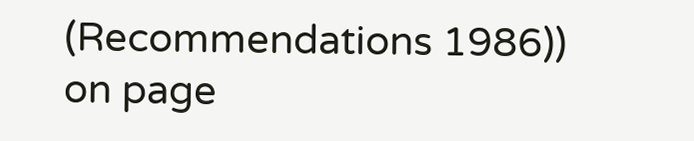(Recommendations 1986)) on page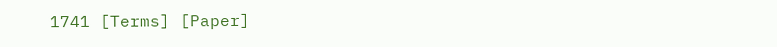1741 [Terms] [Paper]